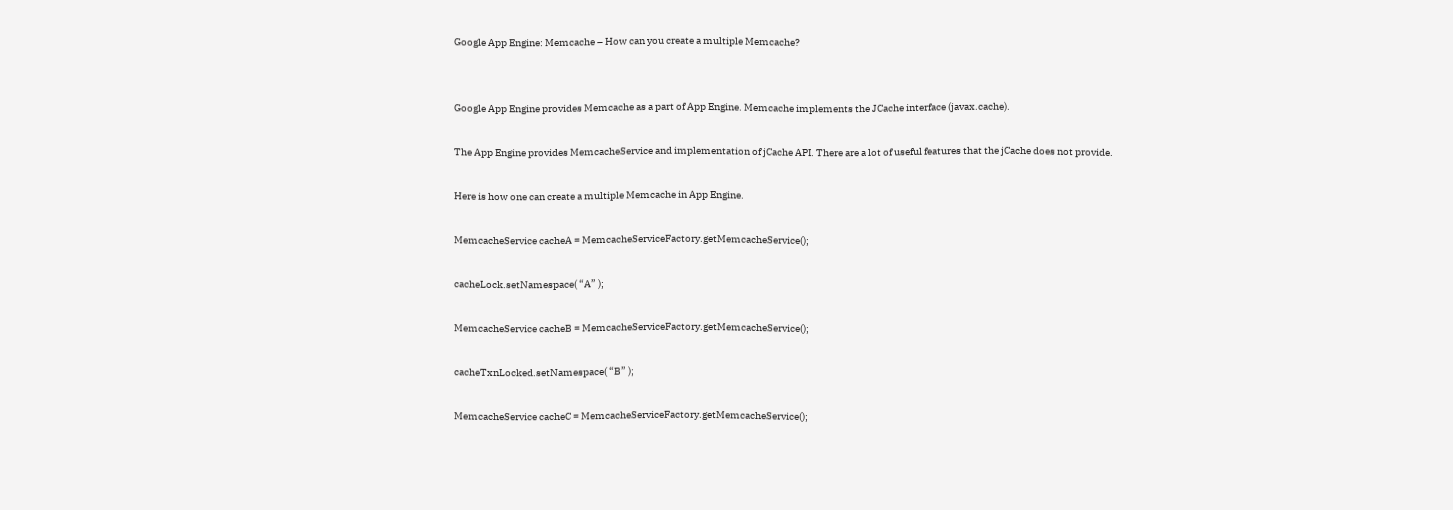Google App Engine: Memcache – How can you create a multiple Memcache?


Google App Engine provides Memcache as a part of App Engine. Memcache implements the JCache interface (javax.cache).

The App Engine provides MemcacheService and implementation of jCache API. There are a lot of useful features that the jCache does not provide.

Here is how one can create a multiple Memcache in App Engine.

MemcacheService cacheA = MemcacheServiceFactory.getMemcacheService();

cacheLock.setNamespace( “A” );

MemcacheService cacheB = MemcacheServiceFactory.getMemcacheService();

cacheTxnLocked.setNamespace( “B” );

MemcacheService cacheC = MemcacheServiceFactory.getMemcacheService();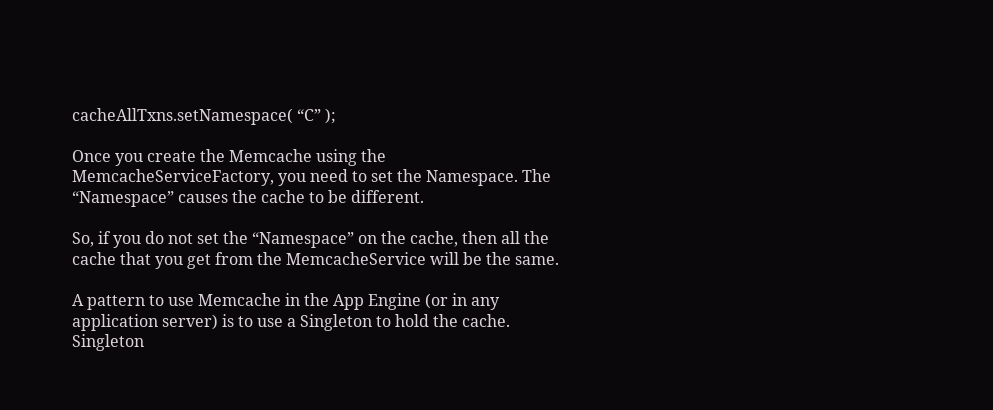cacheAllTxns.setNamespace( “C” );

Once you create the Memcache using the MemcacheServiceFactory, you need to set the Namespace. The “Namespace” causes the cache to be different.

So, if you do not set the “Namespace” on the cache, then all the cache that you get from the MemcacheService will be the same.

A pattern to use Memcache in the App Engine (or in any application server) is to use a Singleton to hold the cache. Singleton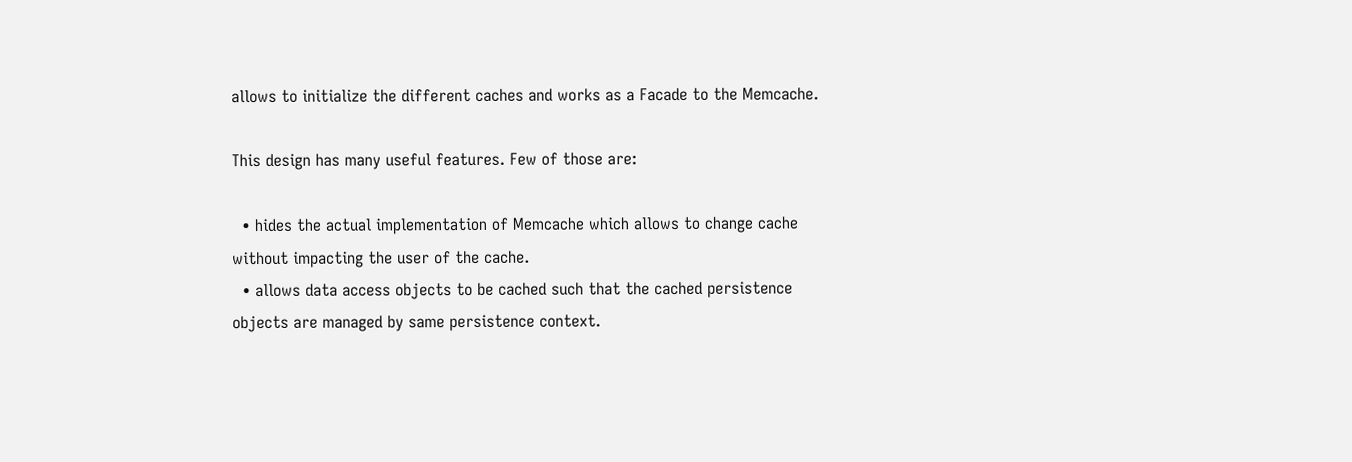allows to initialize the different caches and works as a Facade to the Memcache.

This design has many useful features. Few of those are:

  • hides the actual implementation of Memcache which allows to change cache without impacting the user of the cache.
  • allows data access objects to be cached such that the cached persistence objects are managed by same persistence context.